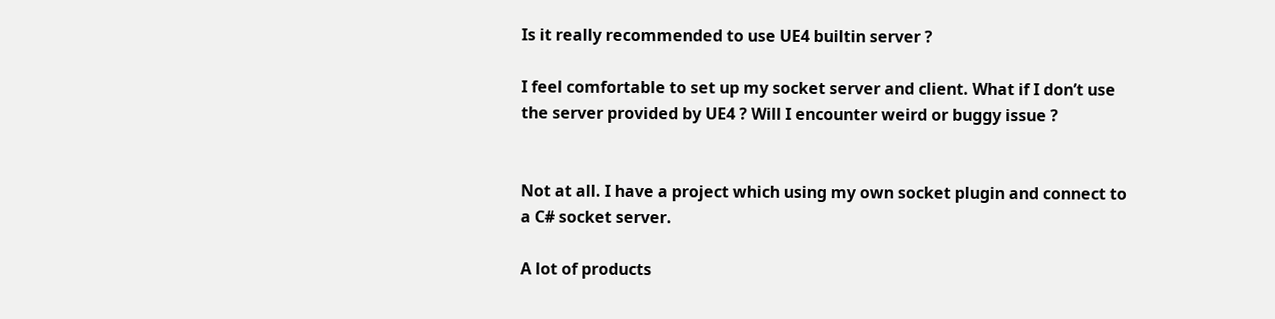Is it really recommended to use UE4 builtin server ?

I feel comfortable to set up my socket server and client. What if I don’t use the server provided by UE4 ? Will I encounter weird or buggy issue ?


Not at all. I have a project which using my own socket plugin and connect to a C# socket server.

A lot of products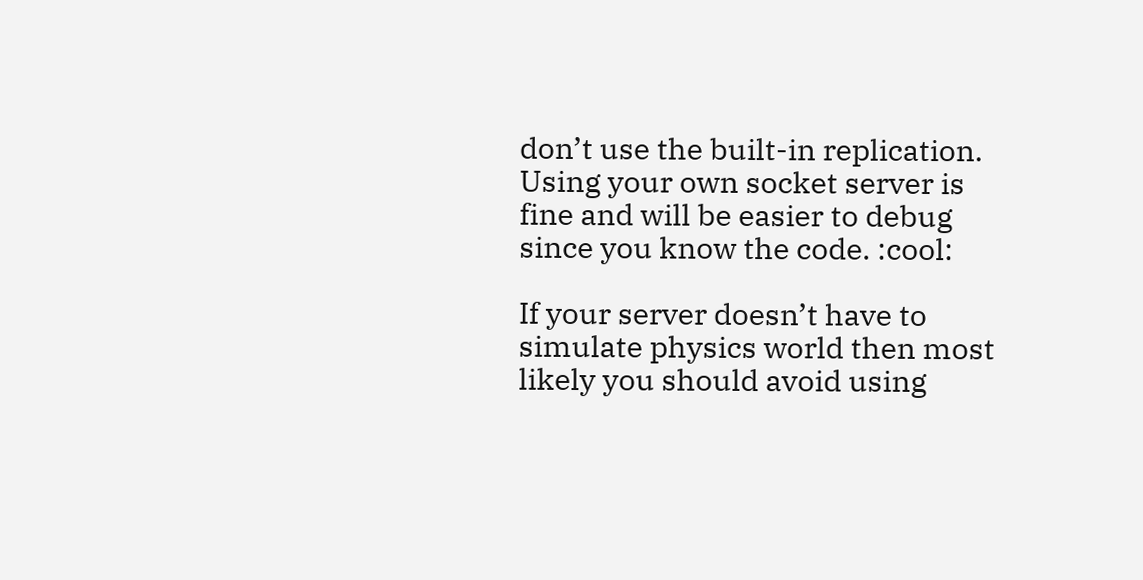don’t use the built-in replication. Using your own socket server is fine and will be easier to debug since you know the code. :cool:

If your server doesn’t have to simulate physics world then most likely you should avoid using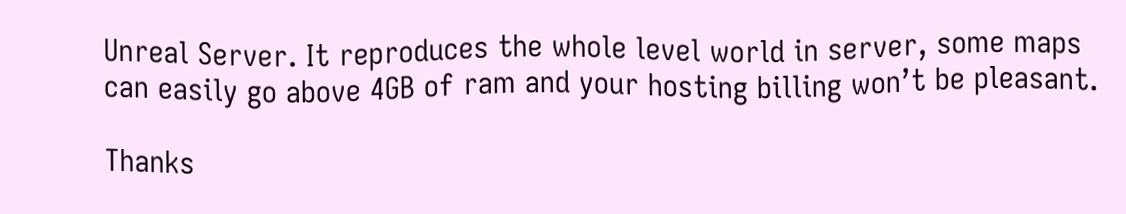Unreal Server. It reproduces the whole level world in server, some maps can easily go above 4GB of ram and your hosting billing won’t be pleasant.

Thanks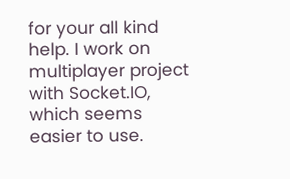for your all kind help. I work on multiplayer project with Socket.IO, which seems easier to use.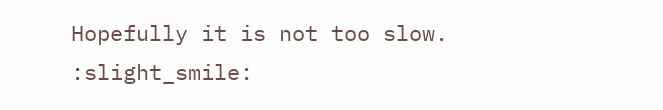Hopefully it is not too slow. :slight_smile: